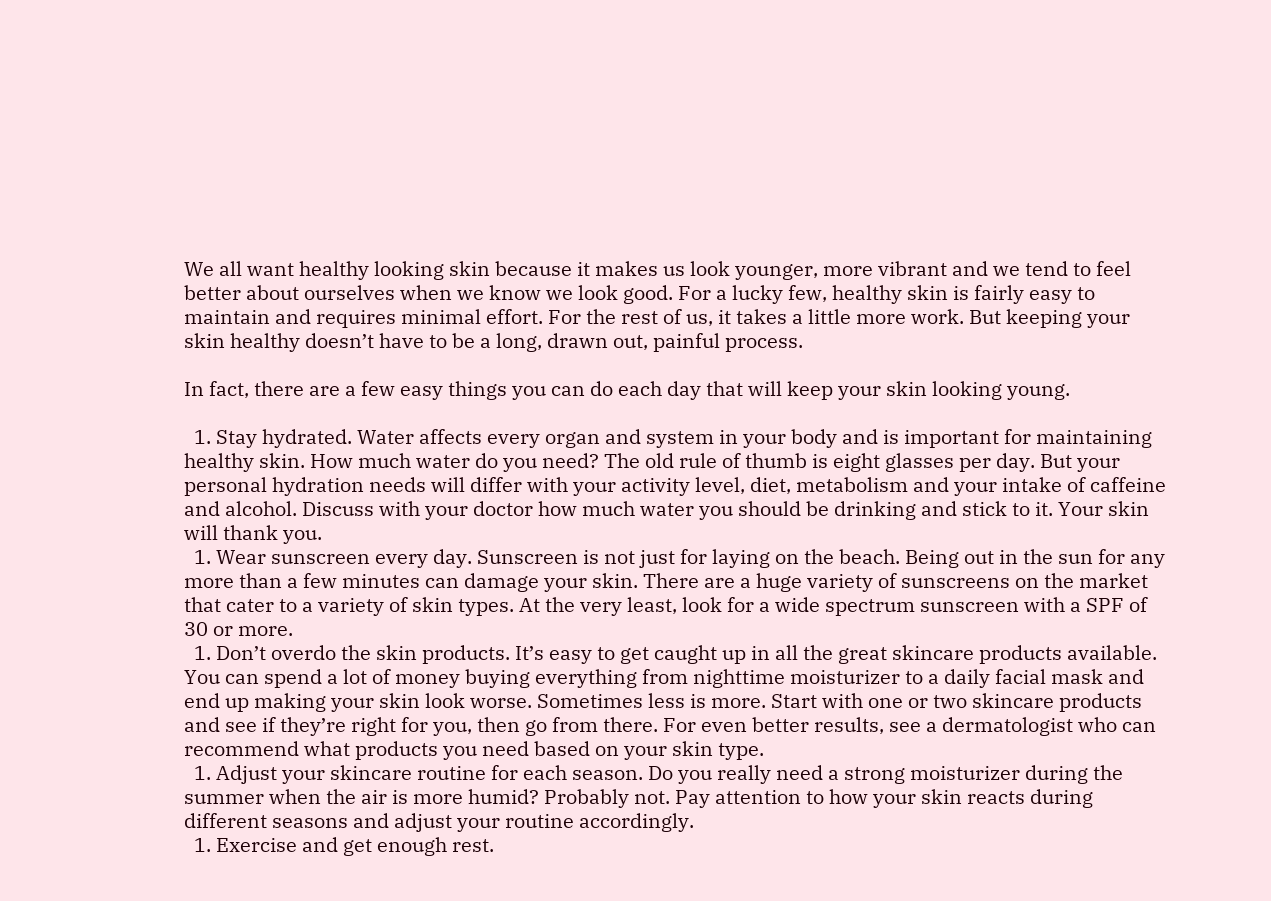We all want healthy looking skin because it makes us look younger, more vibrant and we tend to feel better about ourselves when we know we look good. For a lucky few, healthy skin is fairly easy to maintain and requires minimal effort. For the rest of us, it takes a little more work. But keeping your skin healthy doesn’t have to be a long, drawn out, painful process.

In fact, there are a few easy things you can do each day that will keep your skin looking young.

  1. Stay hydrated. Water affects every organ and system in your body and is important for maintaining healthy skin. How much water do you need? The old rule of thumb is eight glasses per day. But your personal hydration needs will differ with your activity level, diet, metabolism and your intake of caffeine and alcohol. Discuss with your doctor how much water you should be drinking and stick to it. Your skin will thank you.
  1. Wear sunscreen every day. Sunscreen is not just for laying on the beach. Being out in the sun for any more than a few minutes can damage your skin. There are a huge variety of sunscreens on the market that cater to a variety of skin types. At the very least, look for a wide spectrum sunscreen with a SPF of 30 or more.
  1. Don’t overdo the skin products. It’s easy to get caught up in all the great skincare products available. You can spend a lot of money buying everything from nighttime moisturizer to a daily facial mask and end up making your skin look worse. Sometimes less is more. Start with one or two skincare products and see if they’re right for you, then go from there. For even better results, see a dermatologist who can recommend what products you need based on your skin type.
  1. Adjust your skincare routine for each season. Do you really need a strong moisturizer during the summer when the air is more humid? Probably not. Pay attention to how your skin reacts during different seasons and adjust your routine accordingly.
  1. Exercise and get enough rest.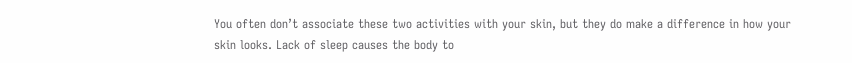You often don’t associate these two activities with your skin, but they do make a difference in how your skin looks. Lack of sleep causes the body to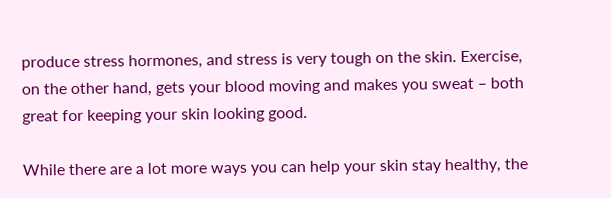produce stress hormones, and stress is very tough on the skin. Exercise, on the other hand, gets your blood moving and makes you sweat – both great for keeping your skin looking good.

While there are a lot more ways you can help your skin stay healthy, the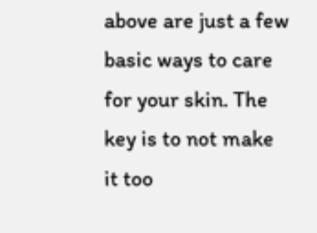above are just a few basic ways to care for your skin. The key is to not make it too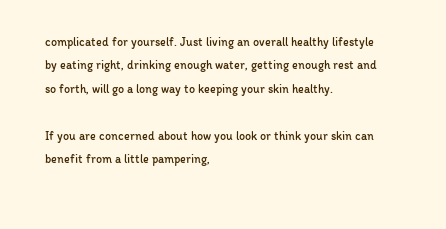complicated for yourself. Just living an overall healthy lifestyle by eating right, drinking enough water, getting enough rest and so forth, will go a long way to keeping your skin healthy.

If you are concerned about how you look or think your skin can benefit from a little pampering,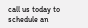call us today to schedule an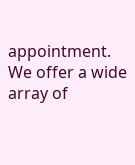appointment. We offer a wide array of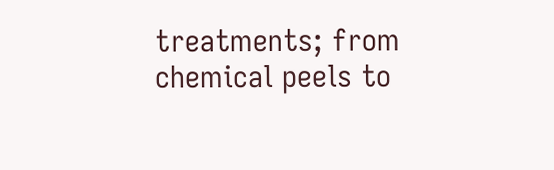treatments; from chemical peels to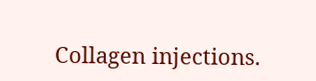Collagen injections.